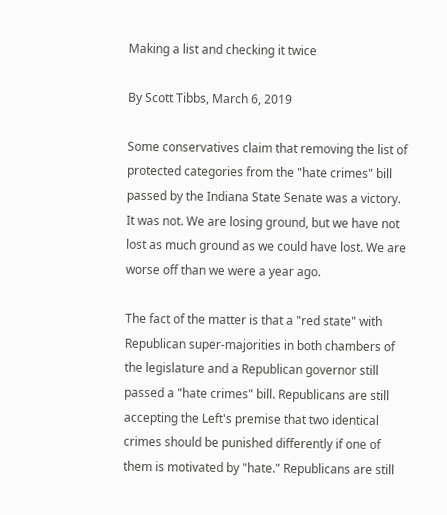Making a list and checking it twice

By Scott Tibbs, March 6, 2019

Some conservatives claim that removing the list of protected categories from the "hate crimes" bill passed by the Indiana State Senate was a victory. It was not. We are losing ground, but we have not lost as much ground as we could have lost. We are worse off than we were a year ago.

The fact of the matter is that a "red state" with Republican super-majorities in both chambers of the legislature and a Republican governor still passed a "hate crimes" bill. Republicans are still accepting the Left's premise that two identical crimes should be punished differently if one of them is motivated by "hate." Republicans are still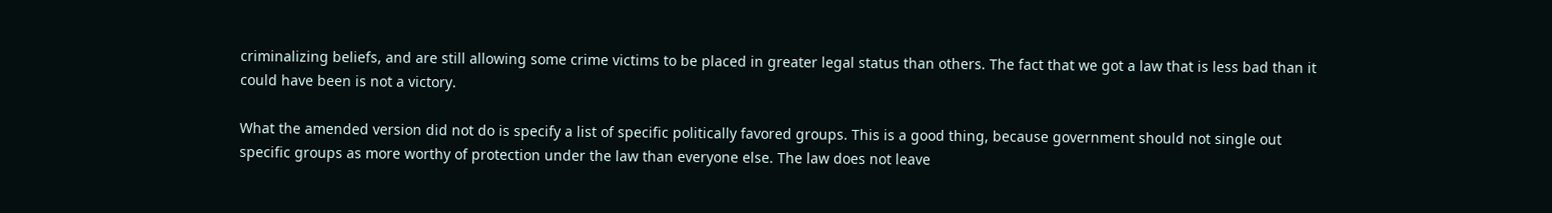criminalizing beliefs, and are still allowing some crime victims to be placed in greater legal status than others. The fact that we got a law that is less bad than it could have been is not a victory.

What the amended version did not do is specify a list of specific politically favored groups. This is a good thing, because government should not single out specific groups as more worthy of protection under the law than everyone else. The law does not leave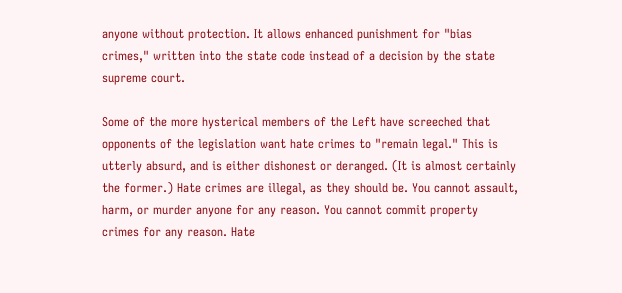anyone without protection. It allows enhanced punishment for "bias crimes," written into the state code instead of a decision by the state supreme court.

Some of the more hysterical members of the Left have screeched that opponents of the legislation want hate crimes to "remain legal." This is utterly absurd, and is either dishonest or deranged. (It is almost certainly the former.) Hate crimes are illegal, as they should be. You cannot assault, harm, or murder anyone for any reason. You cannot commit property crimes for any reason. Hate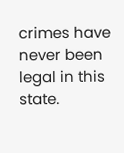crimes have never been legal in this state.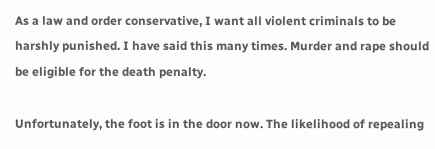As a law and order conservative, I want all violent criminals to be harshly punished. I have said this many times. Murder and rape should be eligible for the death penalty.

Unfortunately, the foot is in the door now. The likelihood of repealing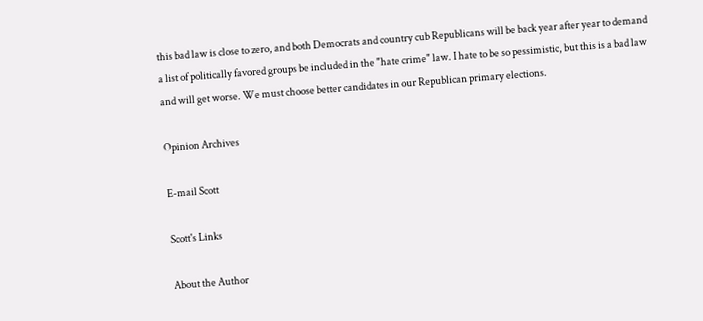this bad law is close to zero, and both Democrats and country cub Republicans will be back year after year to demand a list of politically favored groups be included in the "hate crime" law. I hate to be so pessimistic, but this is a bad law and will get worse. We must choose better candidates in our Republican primary elections.

Opinion Archives

E-mail Scott

Scott's Links

About the Author